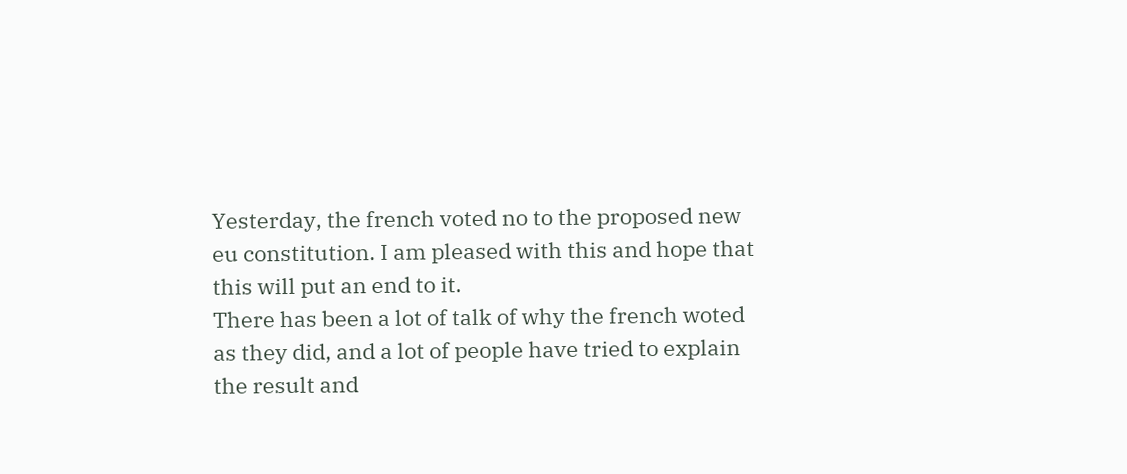Yesterday, the french voted no to the proposed new eu constitution. I am pleased with this and hope that this will put an end to it.
There has been a lot of talk of why the french woted as they did, and a lot of people have tried to explain the result and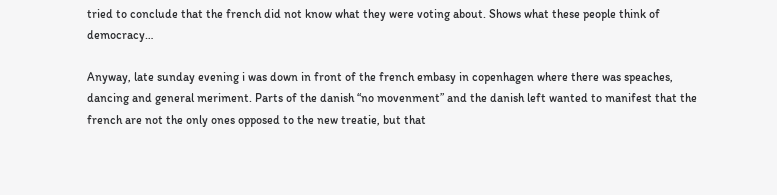tried to conclude that the french did not know what they were voting about. Shows what these people think of democracy…

Anyway, late sunday evening i was down in front of the french embasy in copenhagen where there was speaches, dancing and general meriment. Parts of the danish “no movenment” and the danish left wanted to manifest that the french are not the only ones opposed to the new treatie, but that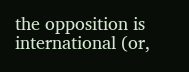the opposition is international (or,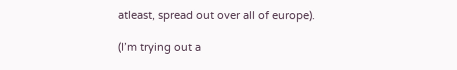atleast, spread out over all of europe).

(I’m trying out a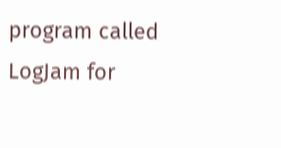program called LogJam for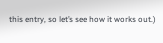this entry, so let’s see how it works out.)